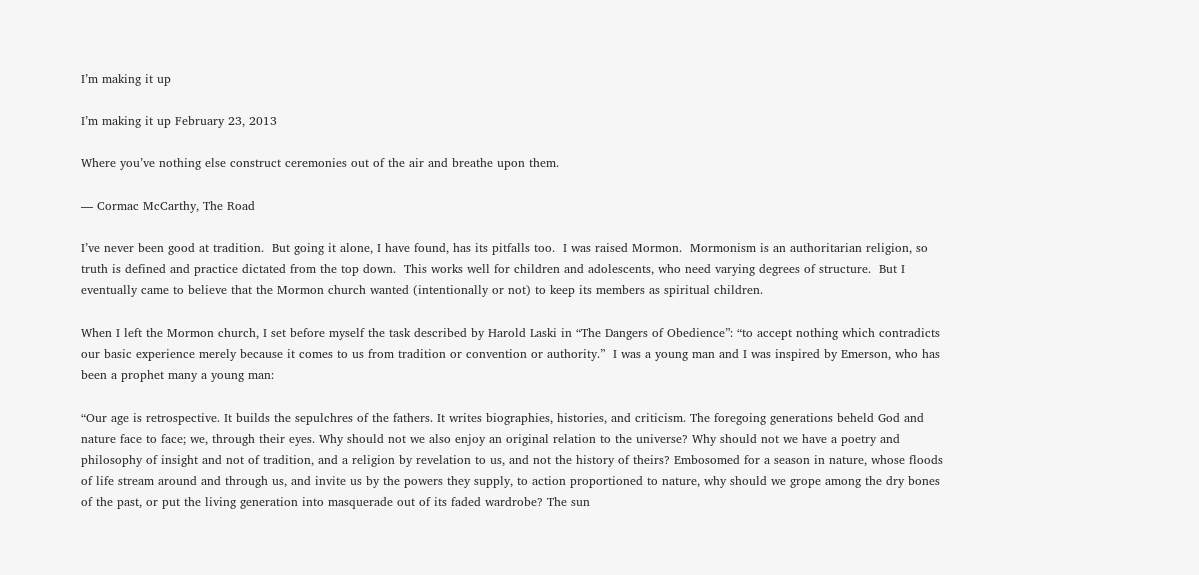I’m making it up

I’m making it up February 23, 2013

Where you’ve nothing else construct ceremonies out of the air and breathe upon them.

— Cormac McCarthy, The Road

I’ve never been good at tradition.  But going it alone, I have found, has its pitfalls too.  I was raised Mormon.  Mormonism is an authoritarian religion, so truth is defined and practice dictated from the top down.  This works well for children and adolescents, who need varying degrees of structure.  But I eventually came to believe that the Mormon church wanted (intentionally or not) to keep its members as spiritual children.

When I left the Mormon church, I set before myself the task described by Harold Laski in “The Dangers of Obedience”: “to accept nothing which contradicts our basic experience merely because it comes to us from tradition or convention or authority.”  I was a young man and I was inspired by Emerson, who has been a prophet many a young man:

“Our age is retrospective. It builds the sepulchres of the fathers. It writes biographies, histories, and criticism. The foregoing generations beheld God and nature face to face; we, through their eyes. Why should not we also enjoy an original relation to the universe? Why should not we have a poetry and philosophy of insight and not of tradition, and a religion by revelation to us, and not the history of theirs? Embosomed for a season in nature, whose floods of life stream around and through us, and invite us by the powers they supply, to action proportioned to nature, why should we grope among the dry bones of the past, or put the living generation into masquerade out of its faded wardrobe? The sun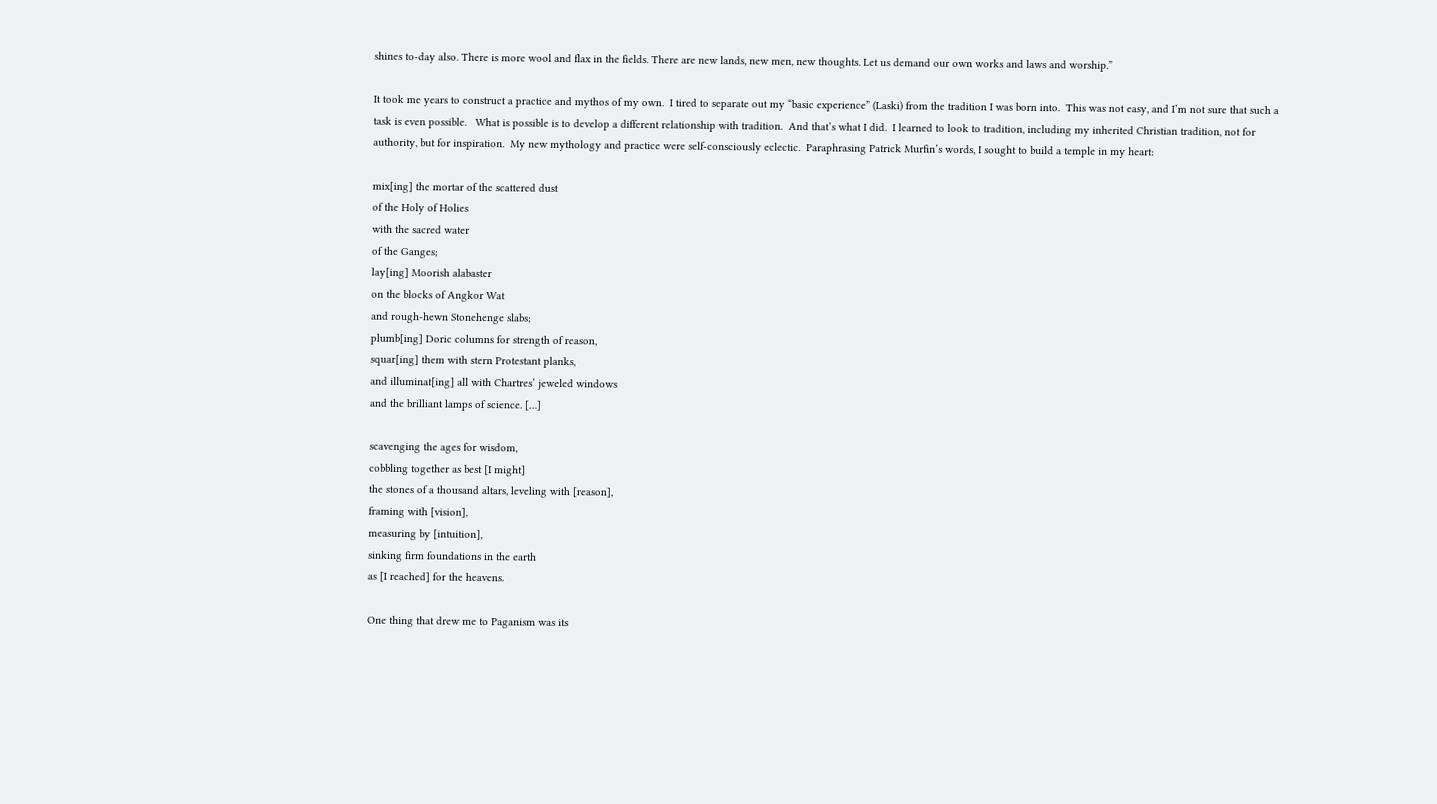shines to-day also. There is more wool and flax in the fields. There are new lands, new men, new thoughts. Let us demand our own works and laws and worship.”

It took me years to construct a practice and mythos of my own.  I tired to separate out my “basic experience” (Laski) from the tradition I was born into.  This was not easy, and I’m not sure that such a task is even possible.   What is possible is to develop a different relationship with tradition.  And that’s what I did.  I learned to look to tradition, including my inherited Christian tradition, not for authority, but for inspiration.  My new mythology and practice were self-consciously eclectic.  Paraphrasing Patrick Murfin’s words, I sought to build a temple in my heart:

mix[ing] the mortar of the scattered dust
of the Holy of Holies
with the sacred water
of the Ganges;
lay[ing] Moorish alabaster
on the blocks of Angkor Wat
and rough-hewn Stonehenge slabs;
plumb[ing] Doric columns for strength of reason,
squar[ing] them with stern Protestant planks,
and illuminat[ing] all with Chartres’ jeweled windows
and the brilliant lamps of science. […]

scavenging the ages for wisdom,
cobbling together as best [I might]
the stones of a thousand altars, leveling with [reason],
framing with [vision],
measuring by [intuition],
sinking firm foundations in the earth
as [I reached] for the heavens.

One thing that drew me to Paganism was its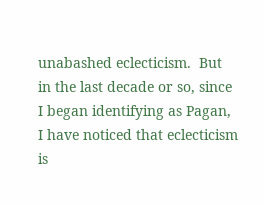unabashed eclecticism.  But in the last decade or so, since I began identifying as Pagan, I have noticed that eclecticism is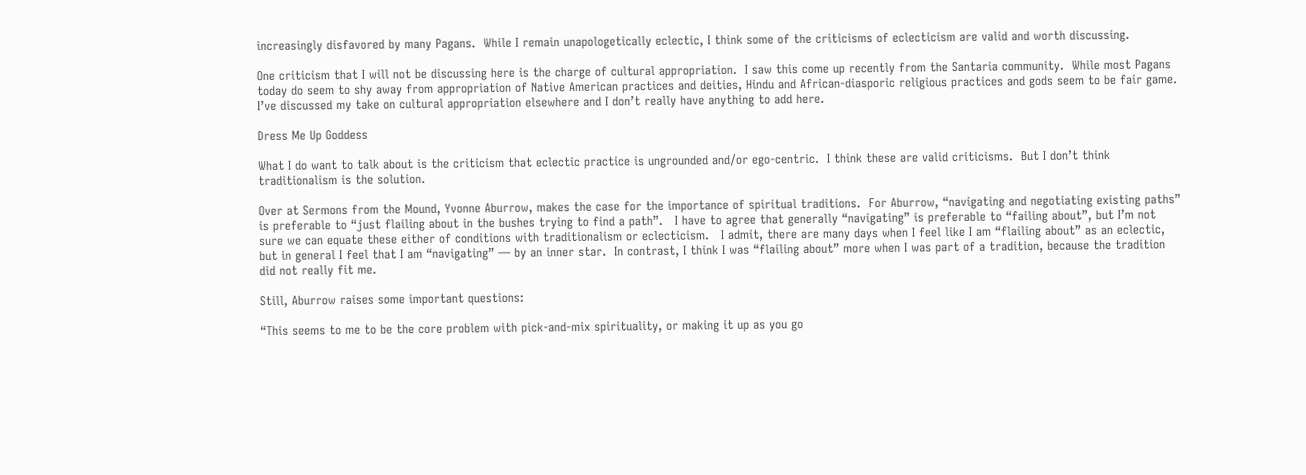increasingly disfavored by many Pagans.  While I remain unapologetically eclectic, I think some of the criticisms of eclecticism are valid and worth discussing.

One criticism that I will not be discussing here is the charge of cultural appropriation.  I saw this come up recently from the Santaria community.  While most Pagans today do seem to shy away from appropriation of Native American practices and deities, Hindu and African-diasporic religious practices and gods seem to be fair game.  I’ve discussed my take on cultural appropriation elsewhere and I don’t really have anything to add here.

Dress Me Up Goddess

What I do want to talk about is the criticism that eclectic practice is ungrounded and/or ego-centric.  I think these are valid criticisms.  But I don’t think traditionalism is the solution.

Over at Sermons from the Mound, Yvonne Aburrow, makes the case for the importance of spiritual traditions.  For Aburrow, “navigating and negotiating existing paths” is preferable to “just flailing about in the bushes trying to find a path”.   I have to agree that generally “navigating” is preferable to “failing about”, but I’m not sure we can equate these either of conditions with traditionalism or eclecticism.   I admit, there are many days when I feel like I am “flailing about” as an eclectic, but in general I feel that I am “navigating” — by an inner star.  In contrast, I think I was “flailing about” more when I was part of a tradition, because the tradition did not really fit me.

Still, Aburrow raises some important questions:

“This seems to me to be the core problem with pick-and-mix spirituality, or making it up as you go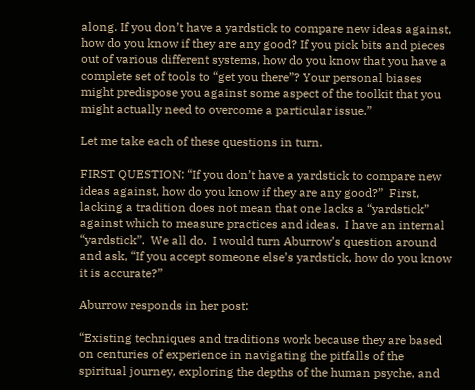along. If you don’t have a yardstick to compare new ideas against, how do you know if they are any good? If you pick bits and pieces out of various different systems, how do you know that you have a complete set of tools to “get you there”? Your personal biases might predispose you against some aspect of the toolkit that you might actually need to overcome a particular issue.”

Let me take each of these questions in turn.

FIRST QUESTION: “If you don’t have a yardstick to compare new ideas against, how do you know if they are any good?”  First, lacking a tradition does not mean that one lacks a “yardstick” against which to measure practices and ideas.  I have an internal “yardstick”.  We all do.  I would turn Aburrow’s question around and ask, “If you accept someone else’s yardstick, how do you know it is accurate?”

Aburrow responds in her post:

“Existing techniques and traditions work because they are based on centuries of experience in navigating the pitfalls of the spiritual journey, exploring the depths of the human psyche, and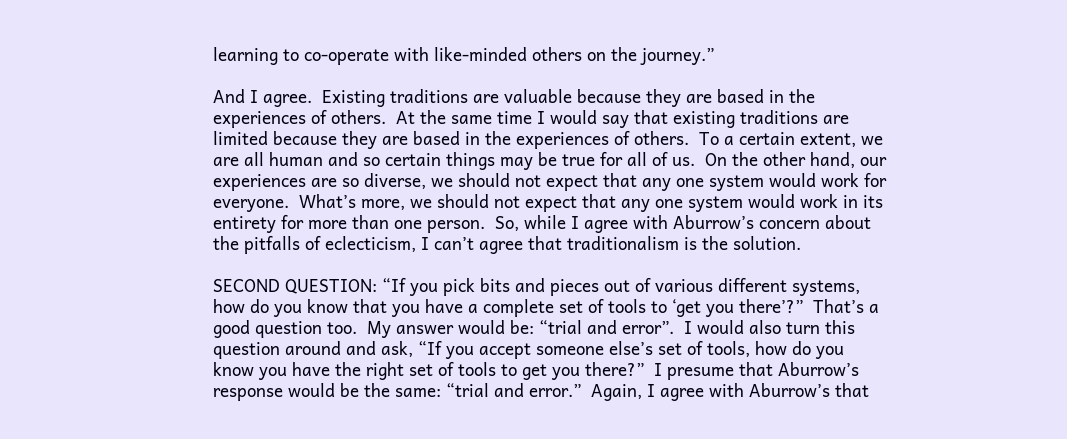learning to co-operate with like-minded others on the journey.”

And I agree.  Existing traditions are valuable because they are based in the experiences of others.  At the same time I would say that existing traditions are limited because they are based in the experiences of others.  To a certain extent, we are all human and so certain things may be true for all of us.  On the other hand, our experiences are so diverse, we should not expect that any one system would work for everyone.  What’s more, we should not expect that any one system would work in its entirety for more than one person.  So, while I agree with Aburrow’s concern about the pitfalls of eclecticism, I can’t agree that traditionalism is the solution.

SECOND QUESTION: “If you pick bits and pieces out of various different systems, how do you know that you have a complete set of tools to ‘get you there’?”  That’s a good question too.  My answer would be: “trial and error”.  I would also turn this question around and ask, “If you accept someone else’s set of tools, how do you know you have the right set of tools to get you there?”  I presume that Aburrow’s response would be the same: “trial and error.”  Again, I agree with Aburrow’s that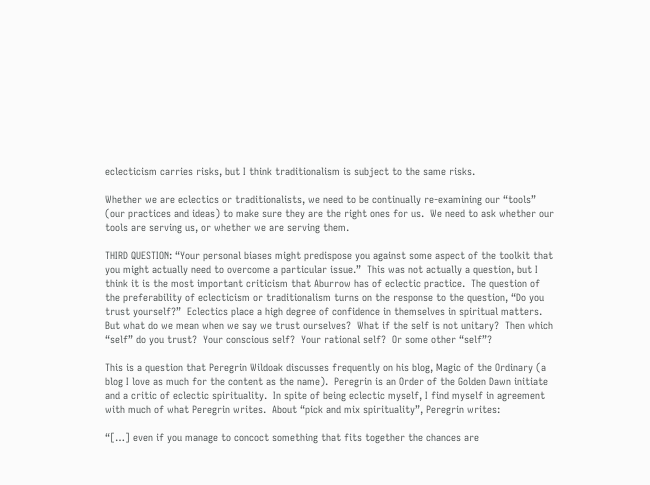eclecticism carries risks, but I think traditionalism is subject to the same risks.

Whether we are eclectics or traditionalists, we need to be continually re-examining our “tools” (our practices and ideas) to make sure they are the right ones for us.  We need to ask whether our tools are serving us, or whether we are serving them.

THIRD QUESTION: “Your personal biases might predispose you against some aspect of the toolkit that you might actually need to overcome a particular issue.”  This was not actually a question, but I think it is the most important criticism that Aburrow has of eclectic practice.  The question of the preferability of eclecticism or traditionalism turns on the response to the question, “Do you trust yourself?”  Eclectics place a high degree of confidence in themselves in spiritual matters.  But what do we mean when we say we trust ourselves?  What if the self is not unitary?  Then which “self” do you trust?  Your conscious self?  Your rational self?  Or some other “self”?

This is a question that Peregrin Wildoak discusses frequently on his blog, Magic of the Ordinary (a blog I love as much for the content as the name).  Peregrin is an Order of the Golden Dawn initiate and a critic of eclectic spirituality.  In spite of being eclectic myself, I find myself in agreement with much of what Peregrin writes.  About “pick and mix spirituality”, Peregrin writes:

“[…] even if you manage to concoct something that fits together the chances are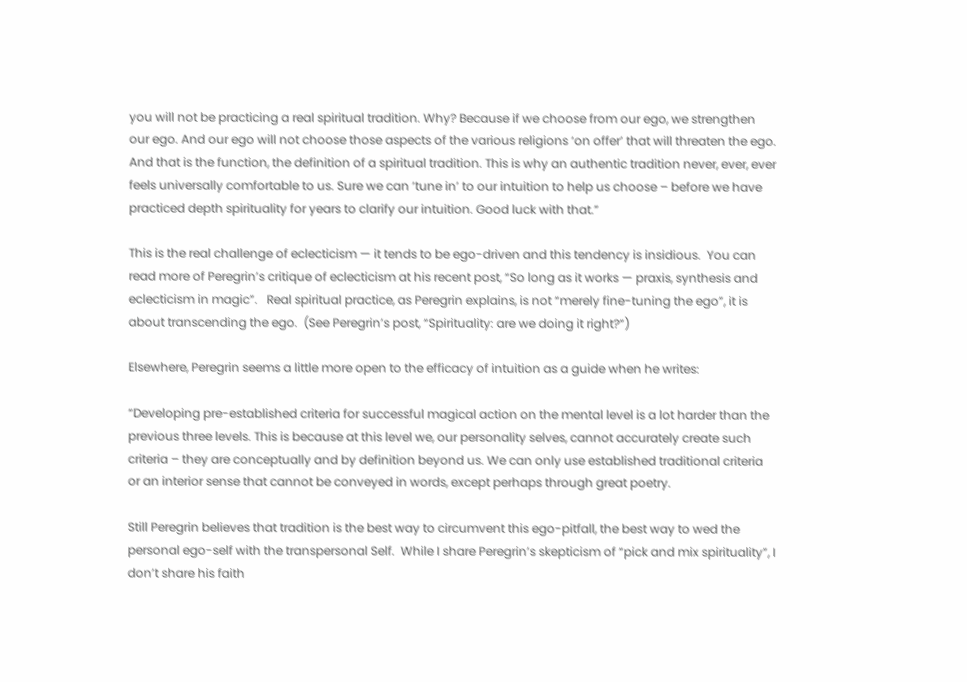you will not be practicing a real spiritual tradition. Why? Because if we choose from our ego, we strengthen our ego. And our ego will not choose those aspects of the various religions ‘on offer’ that will threaten the ego. And that is the function, the definition of a spiritual tradition. This is why an authentic tradition never, ever, ever feels universally comfortable to us. Sure we can ‘tune in’ to our intuition to help us choose – before we have practiced depth spirituality for years to clarify our intuition. Good luck with that.”

This is the real challenge of eclecticism — it tends to be ego-driven and this tendency is insidious.  You can read more of Peregrin’s critique of eclecticism at his recent post, “So long as it works — praxis, synthesis and eclecticism in magic”.   Real spiritual practice, as Peregrin explains, is not “merely fine-tuning the ego”, it is about transcending the ego.  (See Peregrin’s post, “Spirituality: are we doing it right?”)

Elsewhere, Peregrin seems a little more open to the efficacy of intuition as a guide when he writes:

“Developing pre-established criteria for successful magical action on the mental level is a lot harder than the previous three levels. This is because at this level we, our personality selves, cannot accurately create such criteria – they are conceptually and by definition beyond us. We can only use established traditional criteria or an interior sense that cannot be conveyed in words, except perhaps through great poetry.

Still Peregrin believes that tradition is the best way to circumvent this ego-pitfall, the best way to wed the personal ego-self with the transpersonal Self.  While I share Peregrin’s skepticism of “pick and mix spirituality”, I don’t share his faith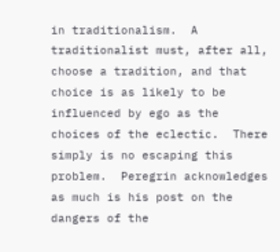in traditionalism.  A traditionalist must, after all, choose a tradition, and that choice is as likely to be influenced by ego as the choices of the eclectic.  There simply is no escaping this problem.  Peregrin acknowledges as much is his post on the dangers of the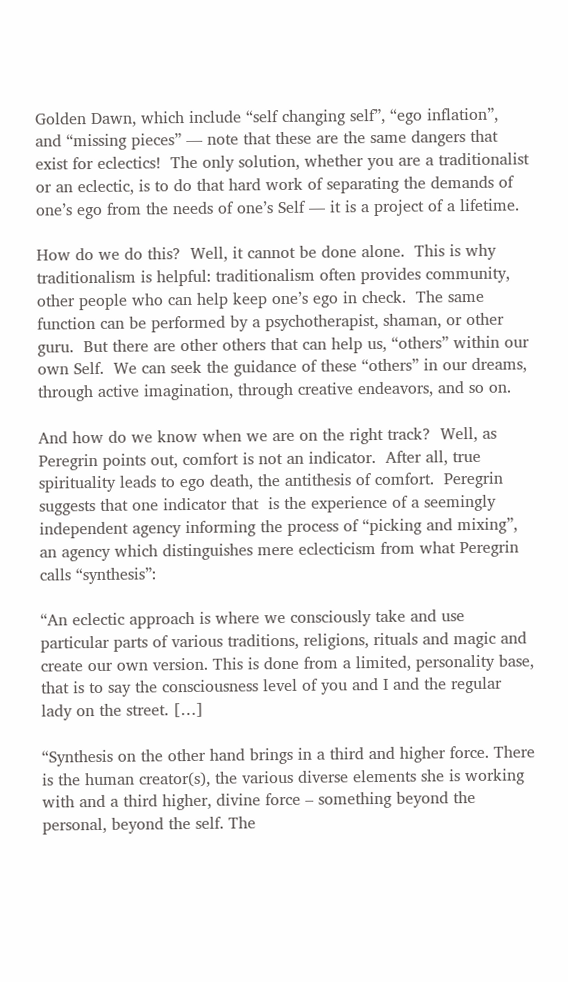Golden Dawn, which include “self changing self”, “ego inflation”, and “missing pieces” — note that these are the same dangers that exist for eclectics!  The only solution, whether you are a traditionalist or an eclectic, is to do that hard work of separating the demands of one’s ego from the needs of one’s Self — it is a project of a lifetime.

How do we do this?  Well, it cannot be done alone.  This is why traditionalism is helpful: traditionalism often provides community, other people who can help keep one’s ego in check.  The same function can be performed by a psychotherapist, shaman, or other guru.  But there are other others that can help us, “others” within our own Self.  We can seek the guidance of these “others” in our dreams, through active imagination, through creative endeavors, and so on.

And how do we know when we are on the right track?  Well, as Peregrin points out, comfort is not an indicator.  After all, true spirituality leads to ego death, the antithesis of comfort.  Peregrin suggests that one indicator that  is the experience of a seemingly independent agency informing the process of “picking and mixing”, an agency which distinguishes mere eclecticism from what Peregrin calls “synthesis”:

“An eclectic approach is where we consciously take and use particular parts of various traditions, religions, rituals and magic and create our own version. This is done from a limited, personality base, that is to say the consciousness level of you and I and the regular lady on the street. […]

“Synthesis on the other hand brings in a third and higher force. There is the human creator(s), the various diverse elements she is working with and a third higher, divine force – something beyond the personal, beyond the self. The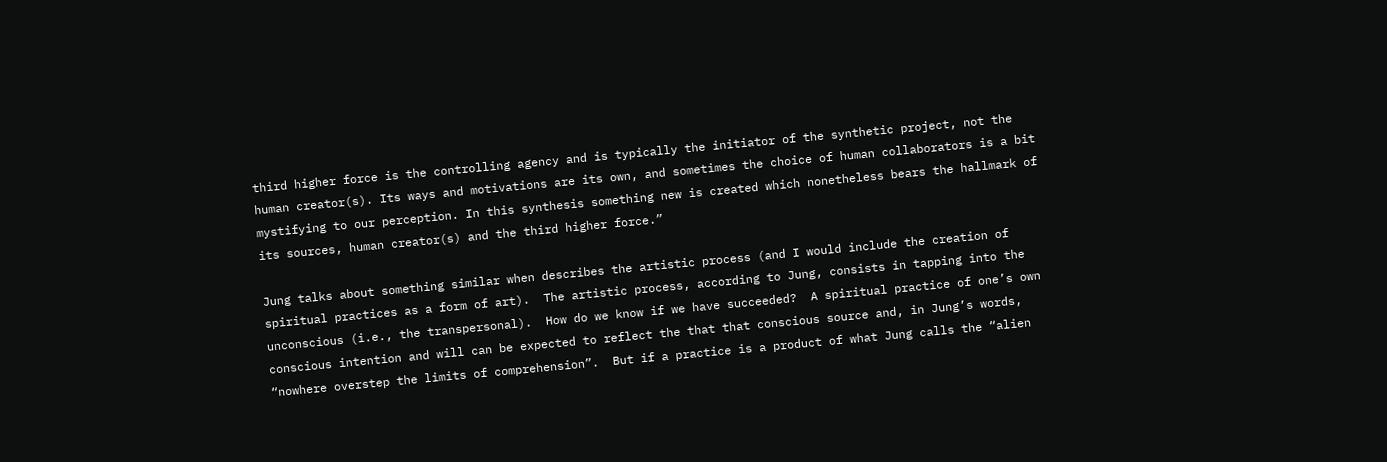third higher force is the controlling agency and is typically the initiator of the synthetic project, not the human creator(s). Its ways and motivations are its own, and sometimes the choice of human collaborators is a bit mystifying to our perception. In this synthesis something new is created which nonetheless bears the hallmark of its sources, human creator(s) and the third higher force.”

Jung talks about something similar when describes the artistic process (and I would include the creation of spiritual practices as a form of art).  The artistic process, according to Jung, consists in tapping into the unconscious (i.e., the transpersonal).  How do we know if we have succeeded?  A spiritual practice of one’s own conscious intention and will can be expected to reflect the that that conscious source and, in Jung’s words, “nowhere overstep the limits of comprehension”.  But if a practice is a product of what Jung calls the “alien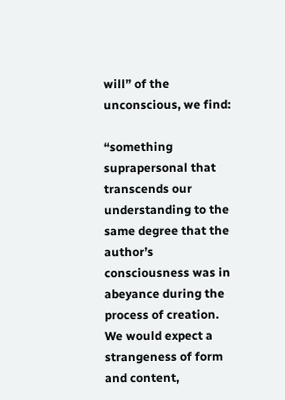will” of the unconscious, we find:

“something suprapersonal that transcends our understanding to the same degree that the author’s consciousness was in abeyance during the process of creation.  We would expect a strangeness of form and content,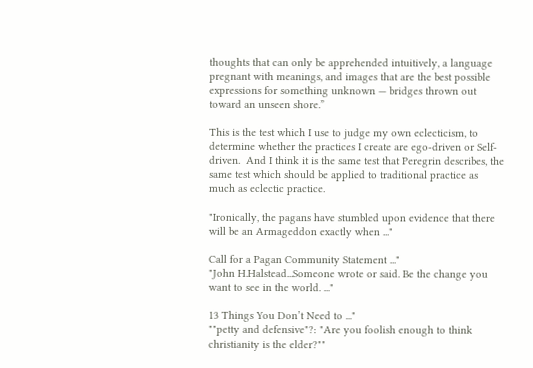thoughts that can only be apprehended intuitively, a language pregnant with meanings, and images that are the best possible expressions for something unknown — bridges thrown out toward an unseen shore.”

This is the test which I use to judge my own eclecticism, to determine whether the practices I create are ego-driven or Self-driven.  And I think it is the same test that Peregrin describes, the same test which should be applied to traditional practice as much as eclectic practice.

"Ironically, the pagans have stumbled upon evidence that there will be an Armageddon exactly when ..."

Call for a Pagan Community Statement ..."
"John H.Halstead...Someone wrote or said. Be the change you want to see in the world. ..."

13 Things You Don’t Need to ..."
""petty and defensive"?: "Are you foolish enough to think christianity is the elder?""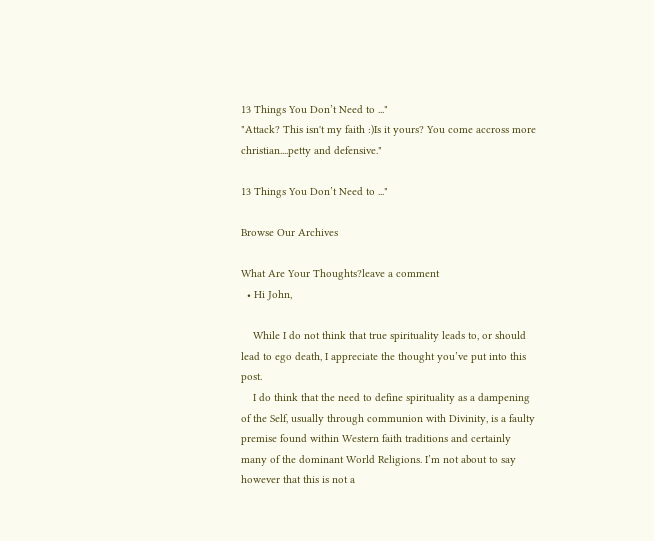13 Things You Don’t Need to ..."
"Attack? This isn't my faith :)Is it yours? You come accross more christian....petty and defensive."

13 Things You Don’t Need to ..."

Browse Our Archives

What Are Your Thoughts?leave a comment
  • Hi John,

    While I do not think that true spirituality leads to, or should lead to ego death, I appreciate the thought you’ve put into this post.
    I do think that the need to define spirituality as a dampening of the Self, usually through communion with Divinity, is a faulty premise found within Western faith traditions and certainly many of the dominant World Religions. I’m not about to say however that this is not a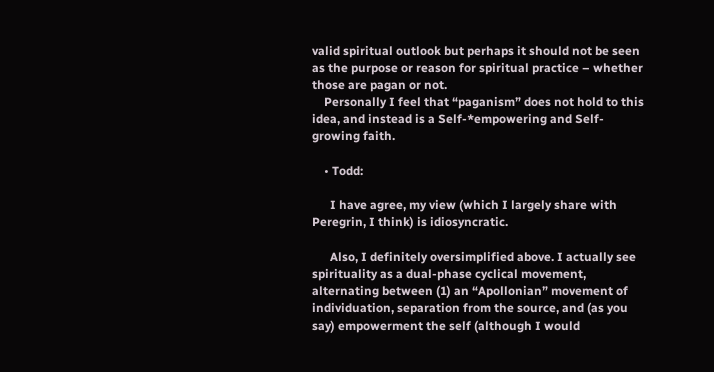valid spiritual outlook but perhaps it should not be seen as the purpose or reason for spiritual practice – whether those are pagan or not.
    Personally I feel that “paganism” does not hold to this idea, and instead is a Self-*empowering and Self-growing faith.

    • Todd:

      I have agree, my view (which I largely share with Peregrin, I think) is idiosyncratic.

      Also, I definitely oversimplified above. I actually see spirituality as a dual-phase cyclical movement, alternating between (1) an “Apollonian” movement of individuation, separation from the source, and (as you say) empowerment the self (although I would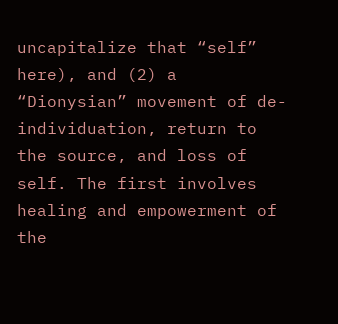uncapitalize that “self” here), and (2) a “Dionysian” movement of de-individuation, return to the source, and loss of self. The first involves healing and empowerment of the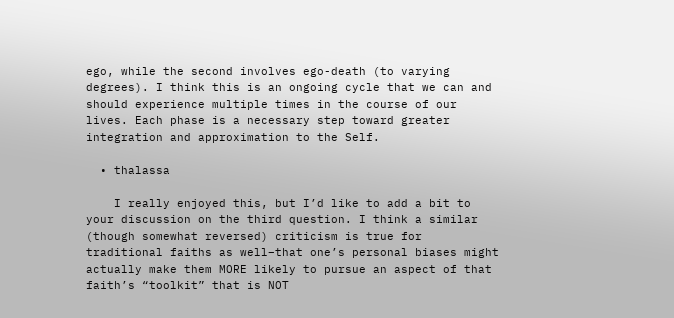ego, while the second involves ego-death (to varying degrees). I think this is an ongoing cycle that we can and should experience multiple times in the course of our lives. Each phase is a necessary step toward greater integration and approximation to the Self.

  • thalassa

    I really enjoyed this, but I’d like to add a bit to your discussion on the third question. I think a similar (though somewhat reversed) criticism is true for traditional faiths as well–that one’s personal biases might actually make them MORE likely to pursue an aspect of that faith’s “toolkit” that is NOT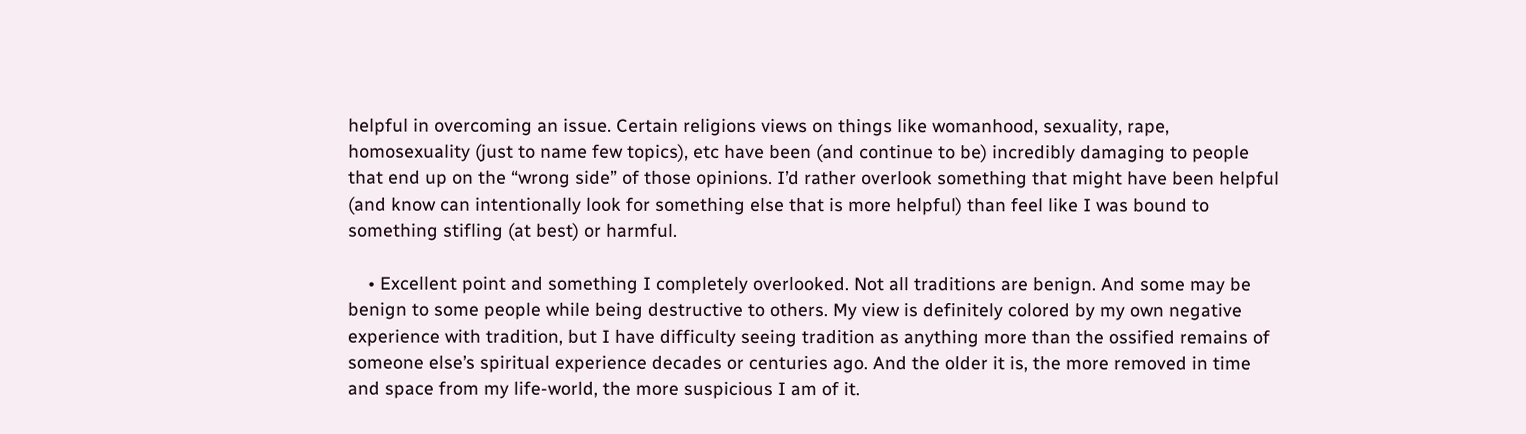helpful in overcoming an issue. Certain religions views on things like womanhood, sexuality, rape, homosexuality (just to name few topics), etc have been (and continue to be) incredibly damaging to people that end up on the “wrong side” of those opinions. I’d rather overlook something that might have been helpful (and know can intentionally look for something else that is more helpful) than feel like I was bound to something stifling (at best) or harmful.

    • Excellent point and something I completely overlooked. Not all traditions are benign. And some may be benign to some people while being destructive to others. My view is definitely colored by my own negative experience with tradition, but I have difficulty seeing tradition as anything more than the ossified remains of someone else’s spiritual experience decades or centuries ago. And the older it is, the more removed in time and space from my life-world, the more suspicious I am of it.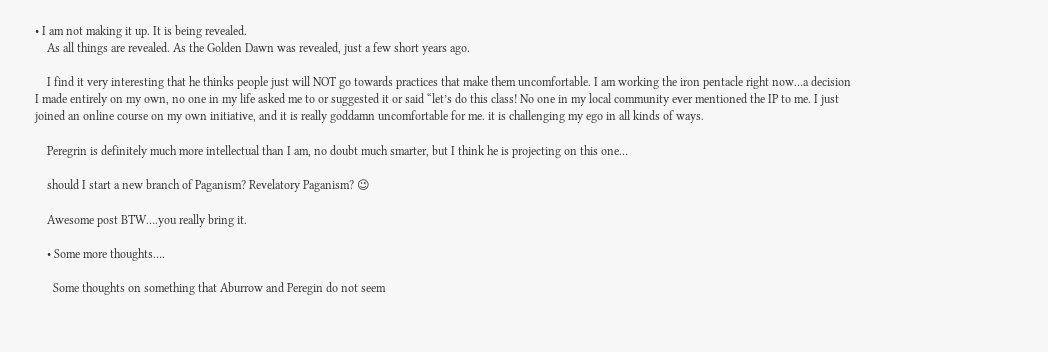• I am not making it up. It is being revealed.
    As all things are revealed. As the Golden Dawn was revealed, just a few short years ago.

    I find it very interesting that he thinks people just will NOT go towards practices that make them uncomfortable. I am working the iron pentacle right now…a decision I made entirely on my own, no one in my life asked me to or suggested it or said “let’s do this class! No one in my local community ever mentioned the IP to me. I just joined an online course on my own initiative, and it is really goddamn uncomfortable for me. it is challenging my ego in all kinds of ways.

    Peregrin is definitely much more intellectual than I am, no doubt much smarter, but I think he is projecting on this one…

    should I start a new branch of Paganism? Revelatory Paganism? 😉

    Awesome post BTW….you really bring it.

    • Some more thoughts….

      Some thoughts on something that Aburrow and Peregin do not seem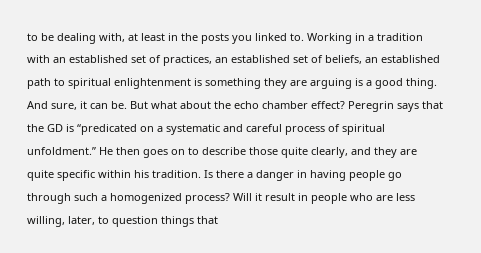to be dealing with, at least in the posts you linked to. Working in a tradition with an established set of practices, an established set of beliefs, an established path to spiritual enlightenment is something they are arguing is a good thing. And sure, it can be. But what about the echo chamber effect? Peregrin says that the GD is “predicated on a systematic and careful process of spiritual unfoldment.” He then goes on to describe those quite clearly, and they are quite specific within his tradition. Is there a danger in having people go through such a homogenized process? Will it result in people who are less willing, later, to question things that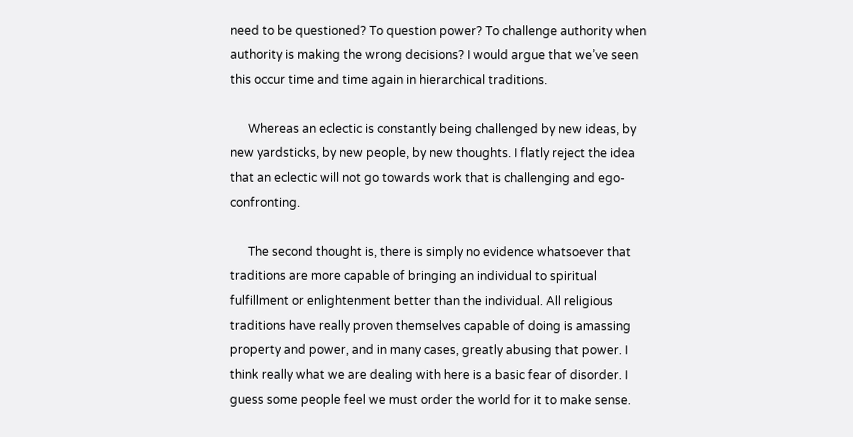need to be questioned? To question power? To challenge authority when authority is making the wrong decisions? I would argue that we’ve seen this occur time and time again in hierarchical traditions.

      Whereas an eclectic is constantly being challenged by new ideas, by new yardsticks, by new people, by new thoughts. I flatly reject the idea that an eclectic will not go towards work that is challenging and ego-confronting.

      The second thought is, there is simply no evidence whatsoever that traditions are more capable of bringing an individual to spiritual fulfillment or enlightenment better than the individual. All religious traditions have really proven themselves capable of doing is amassing property and power, and in many cases, greatly abusing that power. I think really what we are dealing with here is a basic fear of disorder. I guess some people feel we must order the world for it to make sense.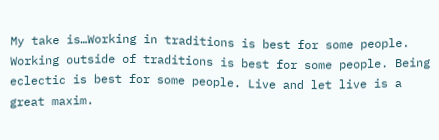My take is…Working in traditions is best for some people. Working outside of traditions is best for some people. Being eclectic is best for some people. Live and let live is a great maxim.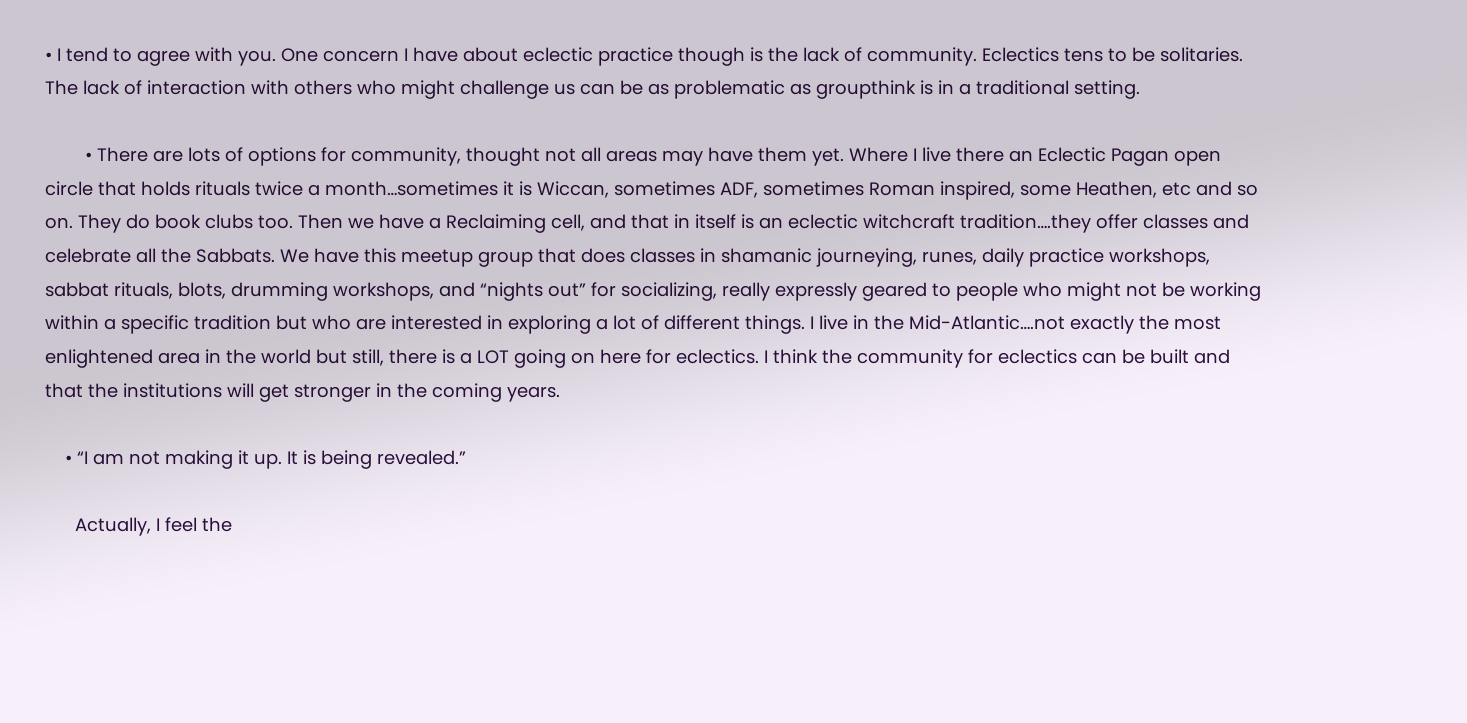• I tend to agree with you. One concern I have about eclectic practice though is the lack of community. Eclectics tens to be solitaries. The lack of interaction with others who might challenge us can be as problematic as groupthink is in a traditional setting.

        • There are lots of options for community, thought not all areas may have them yet. Where I live there an Eclectic Pagan open circle that holds rituals twice a month…sometimes it is Wiccan, sometimes ADF, sometimes Roman inspired, some Heathen, etc and so on. They do book clubs too. Then we have a Reclaiming cell, and that in itself is an eclectic witchcraft tradition….they offer classes and celebrate all the Sabbats. We have this meetup group that does classes in shamanic journeying, runes, daily practice workshops, sabbat rituals, blots, drumming workshops, and “nights out” for socializing, really expressly geared to people who might not be working within a specific tradition but who are interested in exploring a lot of different things. I live in the Mid-Atlantic….not exactly the most enlightened area in the world but still, there is a LOT going on here for eclectics. I think the community for eclectics can be built and that the institutions will get stronger in the coming years.

    • “I am not making it up. It is being revealed.”

      Actually, I feel the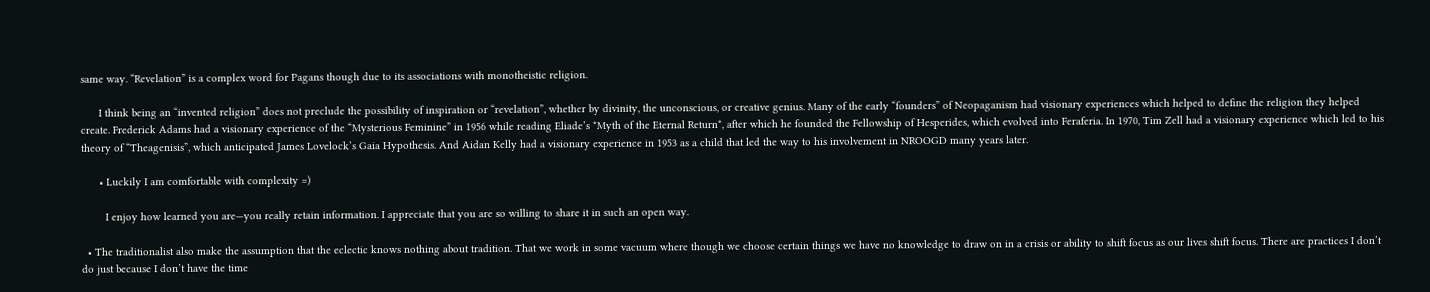same way. “Revelation” is a complex word for Pagans though due to its associations with monotheistic religion.

      I think being an “invented religion” does not preclude the possibility of inspiration or “revelation”, whether by divinity, the unconscious, or creative genius. Many of the early “founders” of Neopaganism had visionary experiences which helped to define the religion they helped create. Frederick Adams had a visionary experience of the “Mysterious Feminine” in 1956 while reading Eliade’s *Myth of the Eternal Return*, after which he founded the Fellowship of Hesperides, which evolved into Feraferia. In 1970, Tim Zell had a visionary experience which led to his theory of “Theagenisis”, which anticipated James Lovelock’s Gaia Hypothesis. And Aidan Kelly had a visionary experience in 1953 as a child that led the way to his involvement in NROOGD many years later.

      • Luckily I am comfortable with complexity =)

        I enjoy how learned you are—you really retain information. I appreciate that you are so willing to share it in such an open way.

  • The traditionalist also make the assumption that the eclectic knows nothing about tradition. That we work in some vacuum where though we choose certain things we have no knowledge to draw on in a crisis or ability to shift focus as our lives shift focus. There are practices I don’t do just because I don’t have the time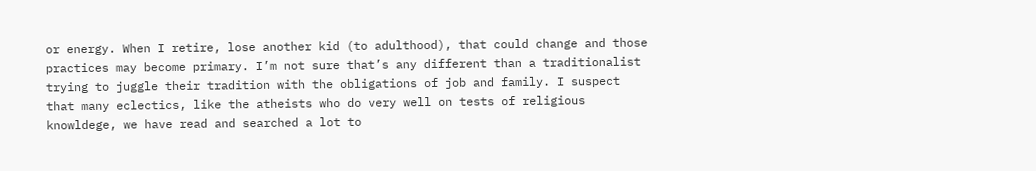or energy. When I retire, lose another kid (to adulthood), that could change and those practices may become primary. I’m not sure that’s any different than a traditionalist trying to juggle their tradition with the obligations of job and family. I suspect that many eclectics, like the atheists who do very well on tests of religious knowldege, we have read and searched a lot to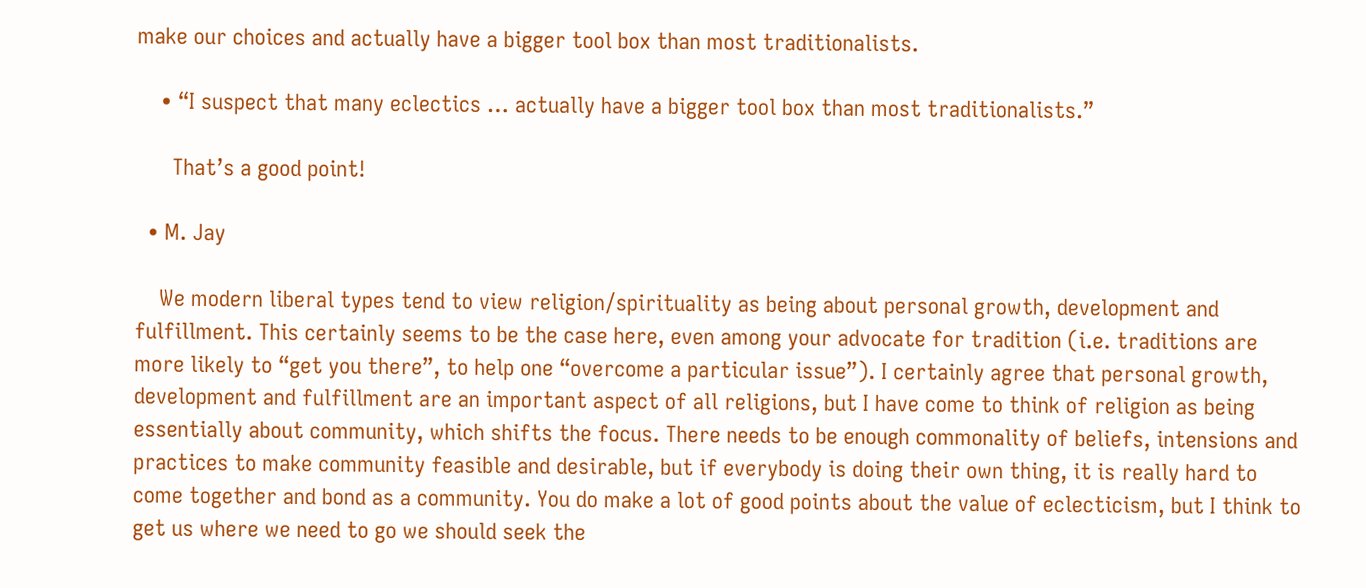make our choices and actually have a bigger tool box than most traditionalists.

    • “I suspect that many eclectics … actually have a bigger tool box than most traditionalists.”

      That’s a good point!

  • M. Jay

    We modern liberal types tend to view religion/spirituality as being about personal growth, development and fulfillment. This certainly seems to be the case here, even among your advocate for tradition (i.e. traditions are more likely to “get you there”, to help one “overcome a particular issue”). I certainly agree that personal growth, development and fulfillment are an important aspect of all religions, but I have come to think of religion as being essentially about community, which shifts the focus. There needs to be enough commonality of beliefs, intensions and practices to make community feasible and desirable, but if everybody is doing their own thing, it is really hard to come together and bond as a community. You do make a lot of good points about the value of eclecticism, but I think to get us where we need to go we should seek the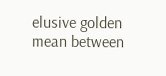elusive golden mean between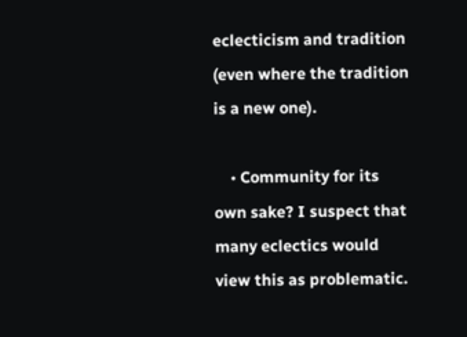eclecticism and tradition (even where the tradition is a new one).

    • Community for its own sake? I suspect that many eclectics would view this as problematic.